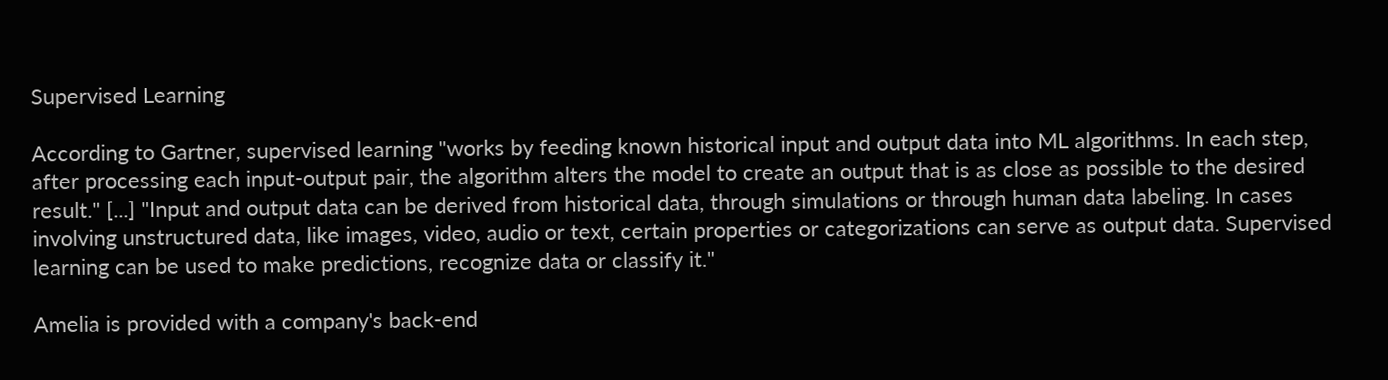Supervised Learning

According to Gartner, supervised learning "works by feeding known historical input and output data into ML algorithms. In each step, after processing each input-output pair, the algorithm alters the model to create an output that is as close as possible to the desired result." [...] "Input and output data can be derived from historical data, through simulations or through human data labeling. In cases involving unstructured data, like images, video, audio or text, certain properties or categorizations can serve as output data. Supervised learning can be used to make predictions, recognize data or classify it."

Amelia is provided with a company's back-end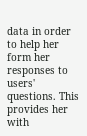data in order to help her form her responses to users' questions. This provides her with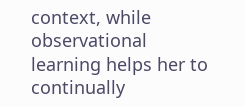context, while observational learning helps her to continually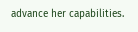advance her capabilities.